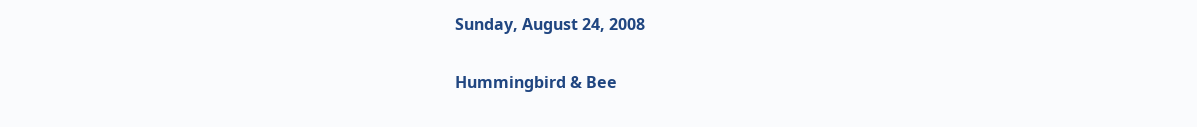Sunday, August 24, 2008

Hummingbird & Bee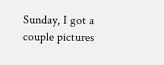Sunday, I got a couple pictures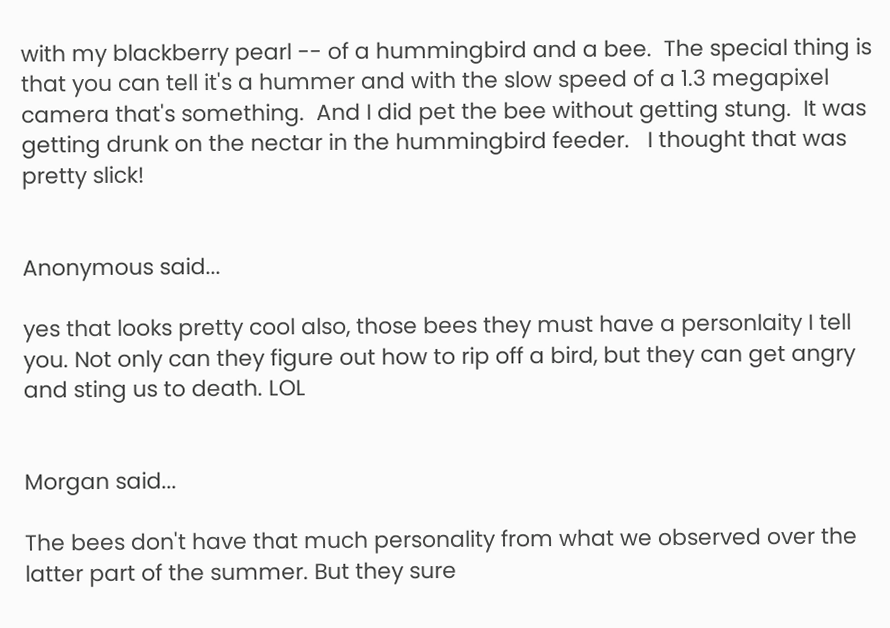with my blackberry pearl -- of a hummingbird and a bee.  The special thing is that you can tell it's a hummer and with the slow speed of a 1.3 megapixel camera that's something.  And I did pet the bee without getting stung.  It was getting drunk on the nectar in the hummingbird feeder.   I thought that was pretty slick!


Anonymous said...

yes that looks pretty cool also, those bees they must have a personlaity I tell you. Not only can they figure out how to rip off a bird, but they can get angry and sting us to death. LOL


Morgan said...

The bees don't have that much personality from what we observed over the latter part of the summer. But they sure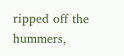ripped off the hummers,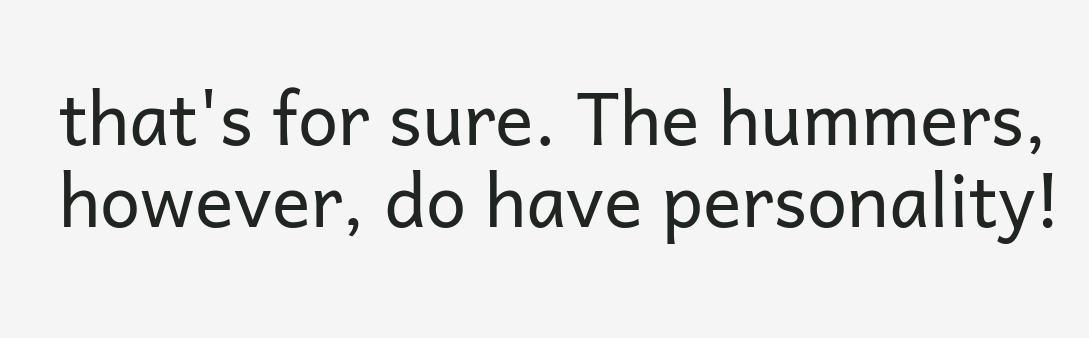that's for sure. The hummers, however, do have personality!